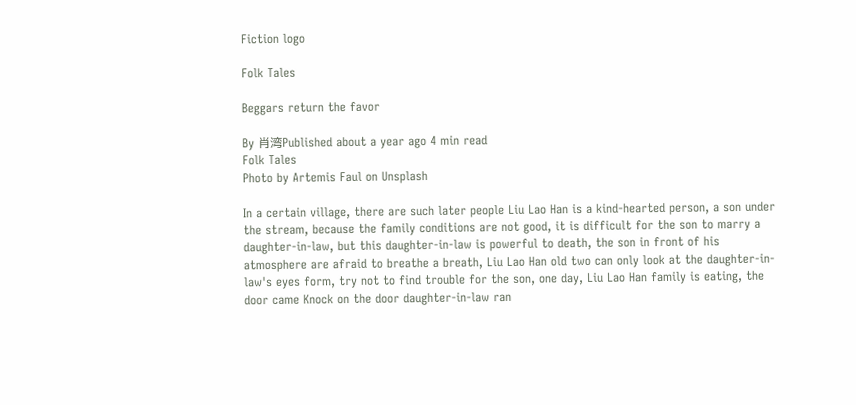Fiction logo

Folk Tales

Beggars return the favor

By 肖湾Published about a year ago 4 min read
Folk Tales
Photo by Artemis Faul on Unsplash

In a certain village, there are such later people Liu Lao Han is a kind-hearted person, a son under the stream, because the family conditions are not good, it is difficult for the son to marry a daughter-in-law, but this daughter-in-law is powerful to death, the son in front of his atmosphere are afraid to breathe a breath, Liu Lao Han old two can only look at the daughter-in-law's eyes form, try not to find trouble for the son, one day, Liu Lao Han family is eating, the door came Knock on the door daughter-in-law ran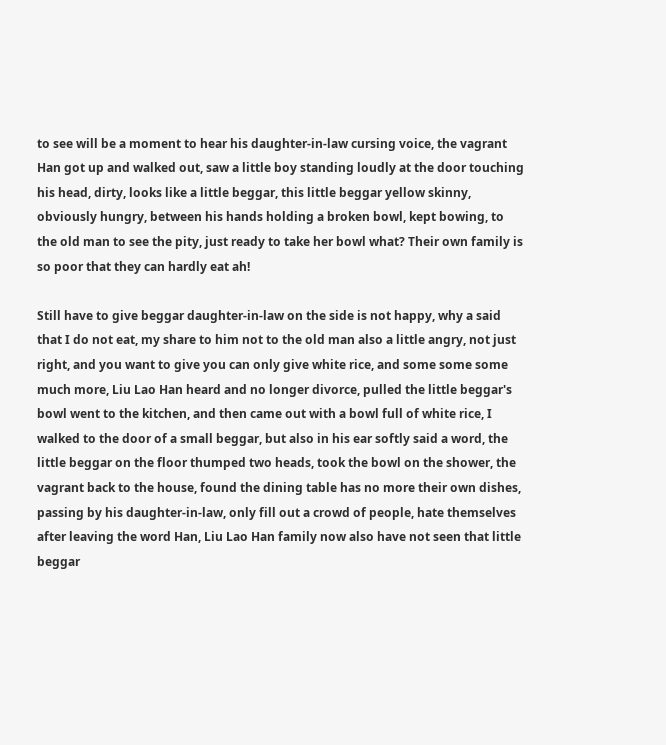to see will be a moment to hear his daughter-in-law cursing voice, the vagrant Han got up and walked out, saw a little boy standing loudly at the door touching his head, dirty, looks like a little beggar, this little beggar yellow skinny, obviously hungry, between his hands holding a broken bowl, kept bowing, to the old man to see the pity, just ready to take her bowl what? Their own family is so poor that they can hardly eat ah!

Still have to give beggar daughter-in-law on the side is not happy, why a said that I do not eat, my share to him not to the old man also a little angry, not just right, and you want to give you can only give white rice, and some some some much more, Liu Lao Han heard and no longer divorce, pulled the little beggar's bowl went to the kitchen, and then came out with a bowl full of white rice, I walked to the door of a small beggar, but also in his ear softly said a word, the little beggar on the floor thumped two heads, took the bowl on the shower, the vagrant back to the house, found the dining table has no more their own dishes, passing by his daughter-in-law, only fill out a crowd of people, hate themselves after leaving the word Han, Liu Lao Han family now also have not seen that little beggar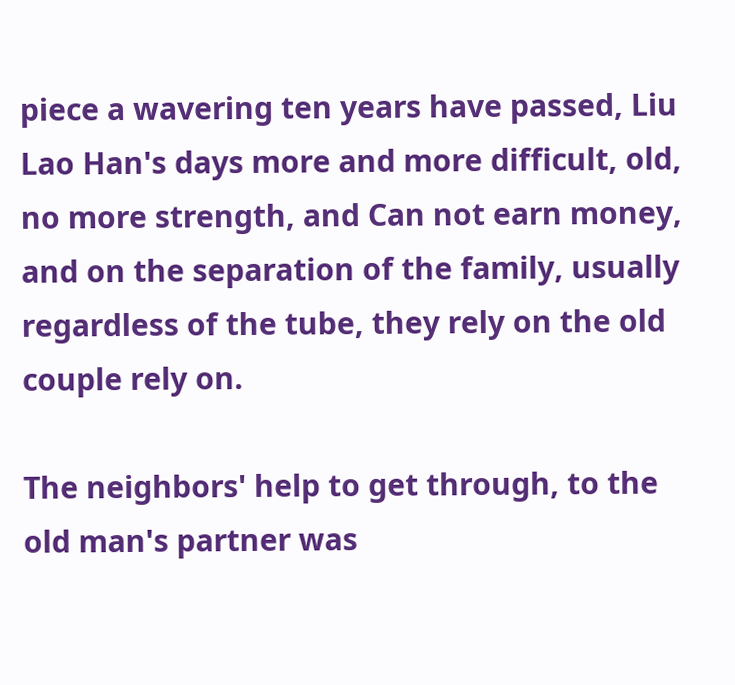piece a wavering ten years have passed, Liu Lao Han's days more and more difficult, old, no more strength, and Can not earn money, and on the separation of the family, usually regardless of the tube, they rely on the old couple rely on.

The neighbors' help to get through, to the old man's partner was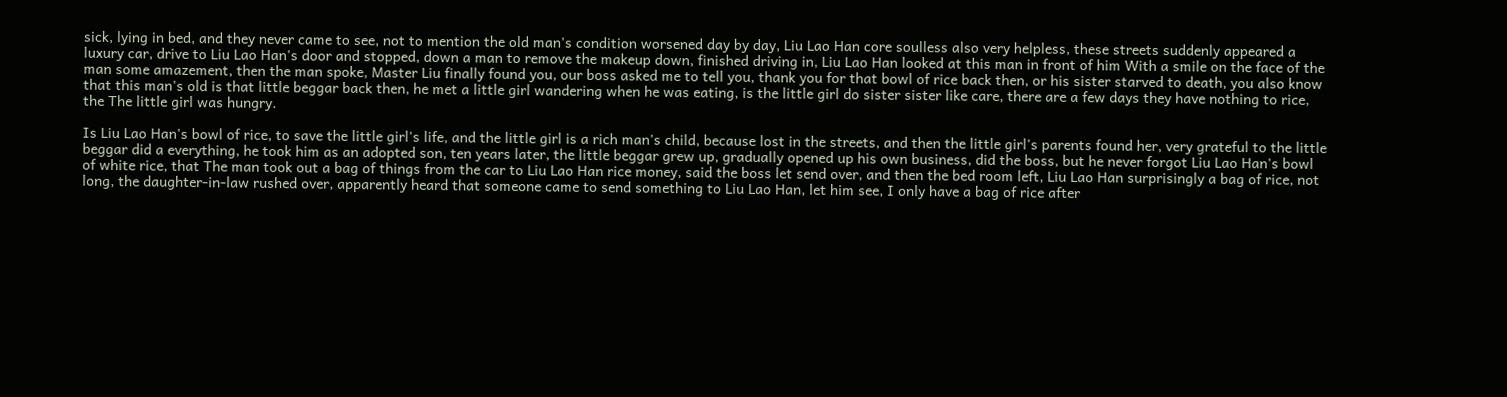sick, lying in bed, and they never came to see, not to mention the old man's condition worsened day by day, Liu Lao Han core soulless also very helpless, these streets suddenly appeared a luxury car, drive to Liu Lao Han's door and stopped, down a man to remove the makeup down, finished driving in, Liu Lao Han looked at this man in front of him With a smile on the face of the man some amazement, then the man spoke, Master Liu finally found you, our boss asked me to tell you, thank you for that bowl of rice back then, or his sister starved to death, you also know that this man's old is that little beggar back then, he met a little girl wandering when he was eating, is the little girl do sister sister like care, there are a few days they have nothing to rice, the The little girl was hungry.

Is Liu Lao Han's bowl of rice, to save the little girl's life, and the little girl is a rich man's child, because lost in the streets, and then the little girl's parents found her, very grateful to the little beggar did a everything, he took him as an adopted son, ten years later, the little beggar grew up, gradually opened up his own business, did the boss, but he never forgot Liu Lao Han's bowl of white rice, that The man took out a bag of things from the car to Liu Lao Han rice money, said the boss let send over, and then the bed room left, Liu Lao Han surprisingly a bag of rice, not long, the daughter-in-law rushed over, apparently heard that someone came to send something to Liu Lao Han, let him see, I only have a bag of rice after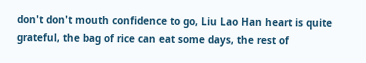don't don't mouth confidence to go, Liu Lao Han heart is quite grateful, the bag of rice can eat some days, the rest of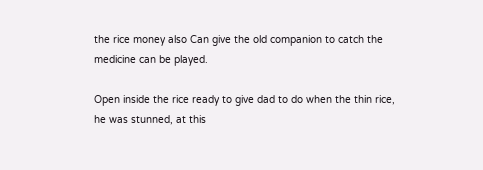the rice money also Can give the old companion to catch the medicine can be played.

Open inside the rice ready to give dad to do when the thin rice, he was stunned, at this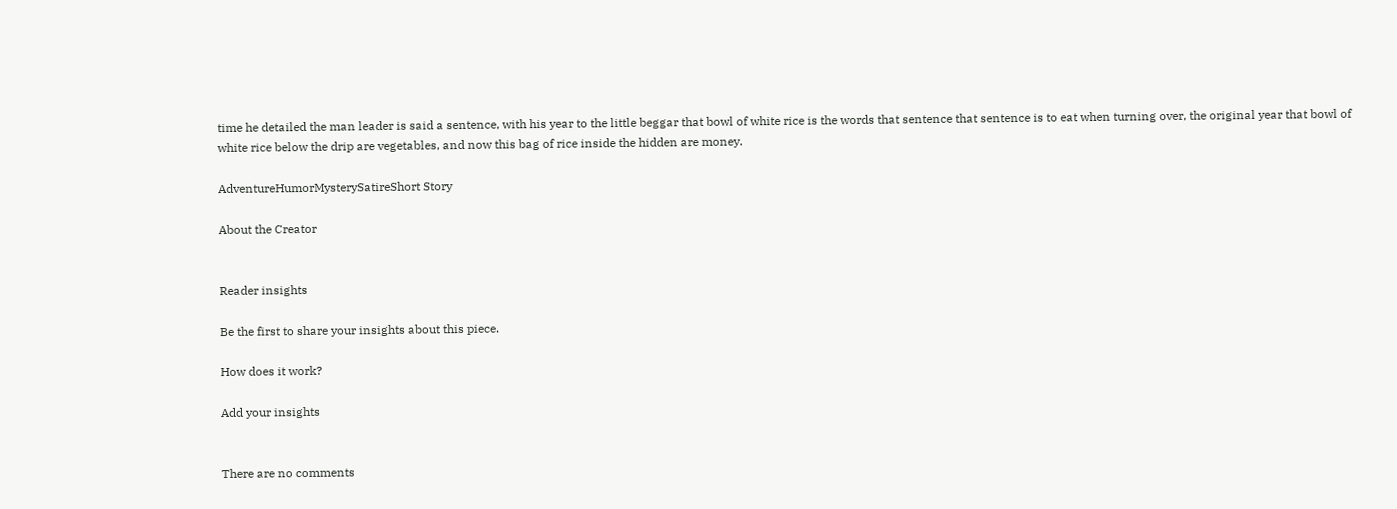time he detailed the man leader is said a sentence, with his year to the little beggar that bowl of white rice is the words that sentence that sentence is to eat when turning over, the original year that bowl of white rice below the drip are vegetables, and now this bag of rice inside the hidden are money.

AdventureHumorMysterySatireShort Story

About the Creator


Reader insights

Be the first to share your insights about this piece.

How does it work?

Add your insights


There are no comments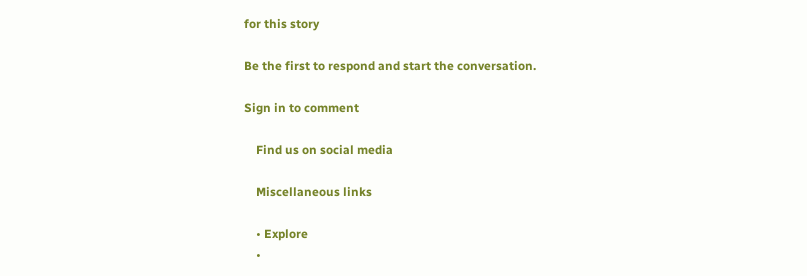for this story

Be the first to respond and start the conversation.

Sign in to comment

    Find us on social media

    Miscellaneous links

    • Explore
    •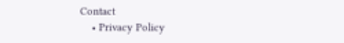Contact
    • Privacy Policy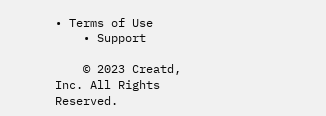• Terms of Use
    • Support

    © 2023 Creatd, Inc. All Rights Reserved.